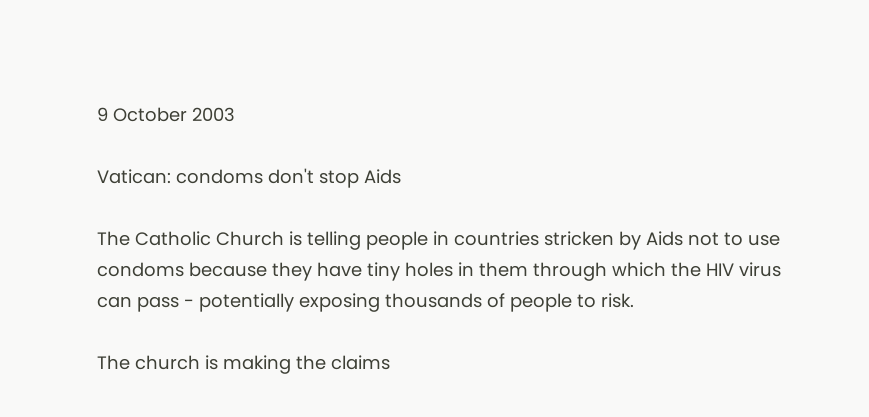9 October 2003

Vatican: condoms don't stop Aids

The Catholic Church is telling people in countries stricken by Aids not to use condoms because they have tiny holes in them through which the HIV virus can pass - potentially exposing thousands of people to risk.

The church is making the claims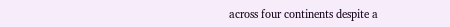across four continents despite a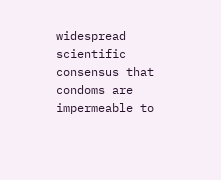widespread scientific consensus that condoms are impermeable to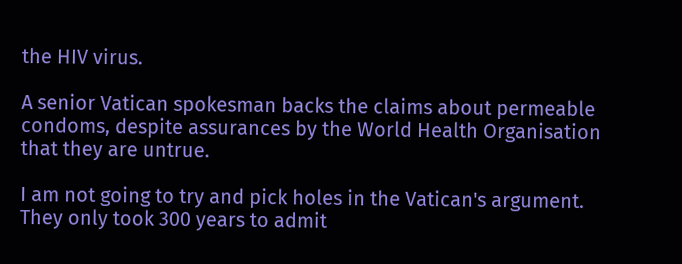the HIV virus.

A senior Vatican spokesman backs the claims about permeable condoms, despite assurances by the World Health Organisation that they are untrue.

I am not going to try and pick holes in the Vatican's argument. They only took 300 years to admit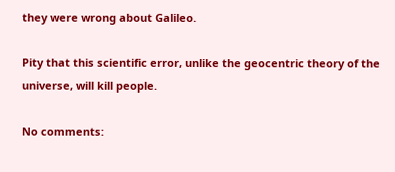they were wrong about Galileo.

Pity that this scientific error, unlike the geocentric theory of the universe, will kill people.

No comments: